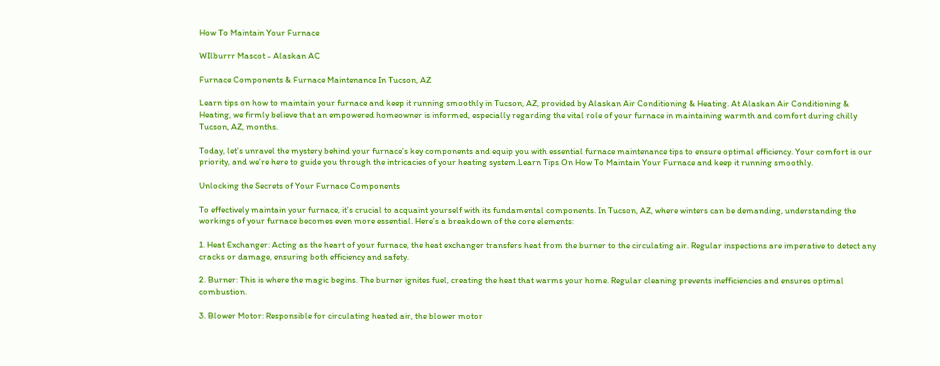How To Maintain Your Furnace

WIlburrr Mascot - Alaskan AC

Furnace Components & Furnace Maintenance In Tucson, AZ

Learn tips on how to maintain your furnace and keep it running smoothly in Tucson, AZ, provided by Alaskan Air Conditioning & Heating. At Alaskan Air Conditioning & Heating, we firmly believe that an empowered homeowner is informed, especially regarding the vital role of your furnace in maintaining warmth and comfort during chilly Tucson, AZ, months.

Today, let’s unravel the mystery behind your furnace’s key components and equip you with essential furnace maintenance tips to ensure optimal efficiency. Your comfort is our priority, and we’re here to guide you through the intricacies of your heating system.Learn Tips On How To Maintain Your Furnace and keep it running smoothly.

Unlocking the Secrets of Your Furnace Components

To effectively maintain your furnace, it’s crucial to acquaint yourself with its fundamental components. In Tucson, AZ, where winters can be demanding, understanding the workings of your furnace becomes even more essential. Here’s a breakdown of the core elements:

1. Heat Exchanger: Acting as the heart of your furnace, the heat exchanger transfers heat from the burner to the circulating air. Regular inspections are imperative to detect any cracks or damage, ensuring both efficiency and safety.

2. Burner: This is where the magic begins. The burner ignites fuel, creating the heat that warms your home. Regular cleaning prevents inefficiencies and ensures optimal combustion.

3. Blower Motor: Responsible for circulating heated air, the blower motor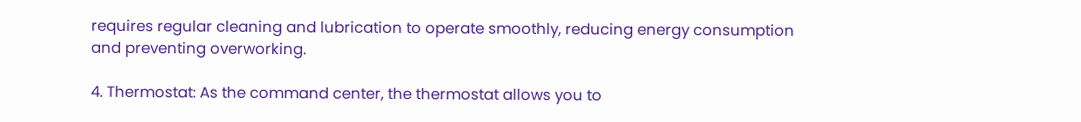requires regular cleaning and lubrication to operate smoothly, reducing energy consumption and preventing overworking.

4. Thermostat: As the command center, the thermostat allows you to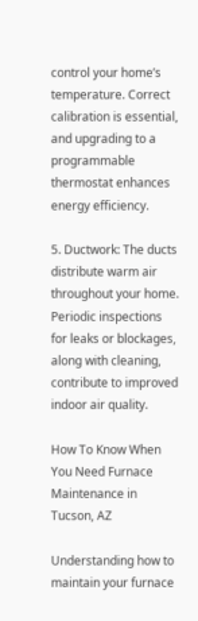control your home’s temperature. Correct calibration is essential, and upgrading to a programmable thermostat enhances energy efficiency.

5. Ductwork: The ducts distribute warm air throughout your home. Periodic inspections for leaks or blockages, along with cleaning, contribute to improved indoor air quality.

How To Know When You Need Furnace Maintenance in Tucson, AZ

Understanding how to maintain your furnace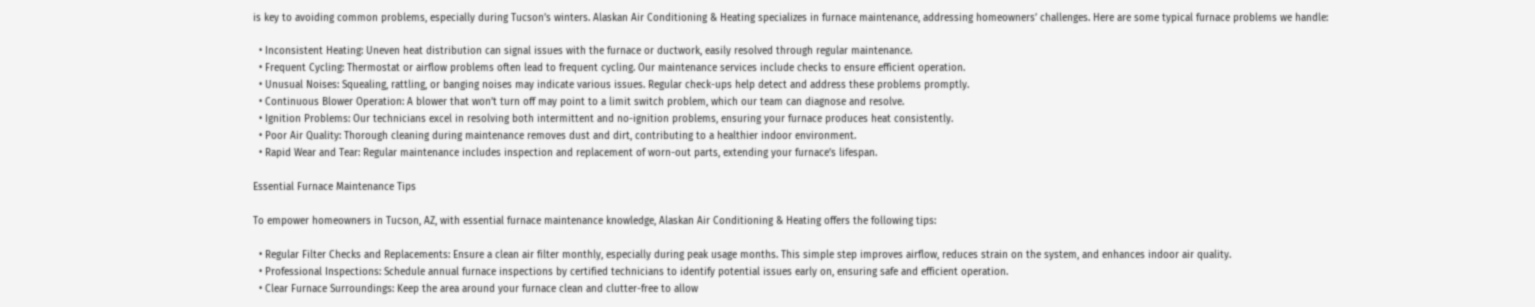is key to avoiding common problems, especially during Tucson’s winters. Alaskan Air Conditioning & Heating specializes in furnace maintenance, addressing homeowners’ challenges. Here are some typical furnace problems we handle:

  • Inconsistent Heating: Uneven heat distribution can signal issues with the furnace or ductwork, easily resolved through regular maintenance.
  • Frequent Cycling: Thermostat or airflow problems often lead to frequent cycling. Our maintenance services include checks to ensure efficient operation.
  • Unusual Noises: Squealing, rattling, or banging noises may indicate various issues. Regular check-ups help detect and address these problems promptly.
  • Continuous Blower Operation: A blower that won’t turn off may point to a limit switch problem, which our team can diagnose and resolve.
  • Ignition Problems: Our technicians excel in resolving both intermittent and no-ignition problems, ensuring your furnace produces heat consistently.
  • Poor Air Quality: Thorough cleaning during maintenance removes dust and dirt, contributing to a healthier indoor environment.
  • Rapid Wear and Tear: Regular maintenance includes inspection and replacement of worn-out parts, extending your furnace’s lifespan.

Essential Furnace Maintenance Tips

To empower homeowners in Tucson, AZ, with essential furnace maintenance knowledge, Alaskan Air Conditioning & Heating offers the following tips:

  • Regular Filter Checks and Replacements: Ensure a clean air filter monthly, especially during peak usage months. This simple step improves airflow, reduces strain on the system, and enhances indoor air quality.
  • Professional Inspections: Schedule annual furnace inspections by certified technicians to identify potential issues early on, ensuring safe and efficient operation.
  • Clear Furnace Surroundings: Keep the area around your furnace clean and clutter-free to allow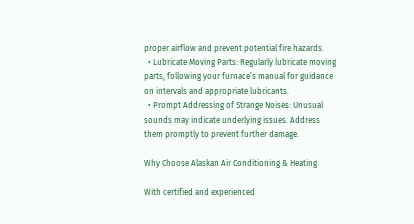proper airflow and prevent potential fire hazards.
  • Lubricate Moving Parts: Regularly lubricate moving parts, following your furnace’s manual for guidance on intervals and appropriate lubricants.
  • Prompt Addressing of Strange Noises: Unusual sounds may indicate underlying issues. Address them promptly to prevent further damage.

Why Choose Alaskan Air Conditioning & Heating

With certified and experienced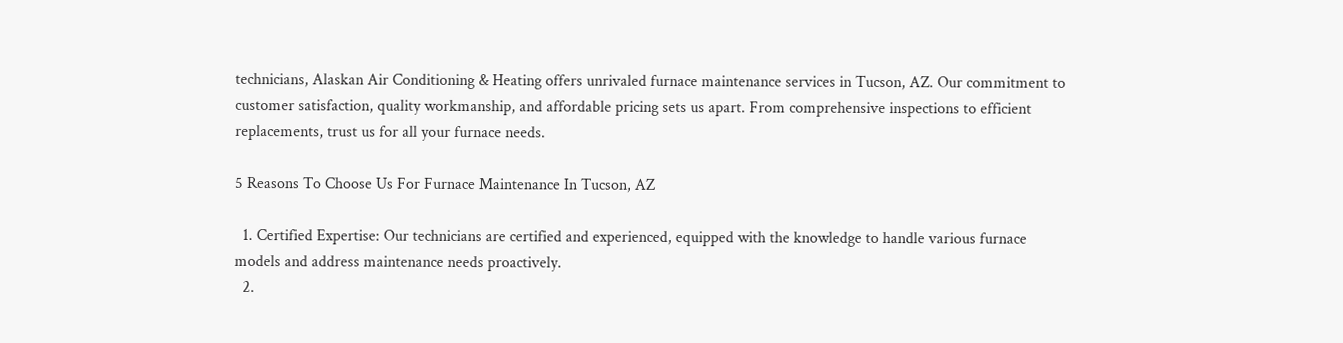technicians, Alaskan Air Conditioning & Heating offers unrivaled furnace maintenance services in Tucson, AZ. Our commitment to customer satisfaction, quality workmanship, and affordable pricing sets us apart. From comprehensive inspections to efficient replacements, trust us for all your furnace needs.

5 Reasons To Choose Us For Furnace Maintenance In Tucson, AZ

  1. Certified Expertise: Our technicians are certified and experienced, equipped with the knowledge to handle various furnace models and address maintenance needs proactively.
  2.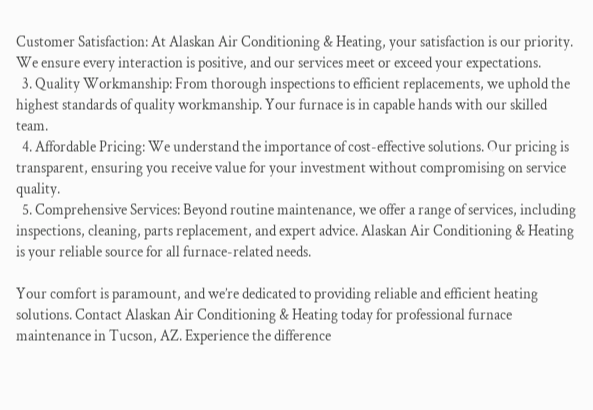Customer Satisfaction: At Alaskan Air Conditioning & Heating, your satisfaction is our priority. We ensure every interaction is positive, and our services meet or exceed your expectations.
  3. Quality Workmanship: From thorough inspections to efficient replacements, we uphold the highest standards of quality workmanship. Your furnace is in capable hands with our skilled team.
  4. Affordable Pricing: We understand the importance of cost-effective solutions. Our pricing is transparent, ensuring you receive value for your investment without compromising on service quality.
  5. Comprehensive Services: Beyond routine maintenance, we offer a range of services, including inspections, cleaning, parts replacement, and expert advice. Alaskan Air Conditioning & Heating is your reliable source for all furnace-related needs.

Your comfort is paramount, and we’re dedicated to providing reliable and efficient heating solutions. Contact Alaskan Air Conditioning & Heating today for professional furnace maintenance in Tucson, AZ. Experience the difference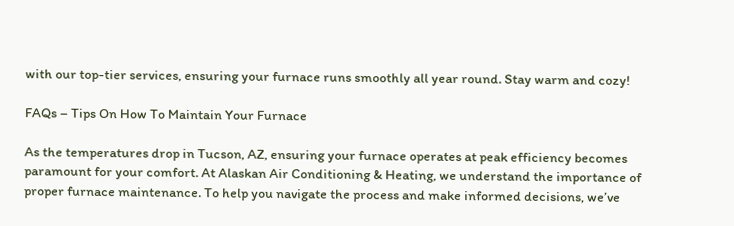with our top-tier services, ensuring your furnace runs smoothly all year round. Stay warm and cozy!

FAQs – Tips On How To Maintain Your Furnace

As the temperatures drop in Tucson, AZ, ensuring your furnace operates at peak efficiency becomes paramount for your comfort. At Alaskan Air Conditioning & Heating, we understand the importance of proper furnace maintenance. To help you navigate the process and make informed decisions, we’ve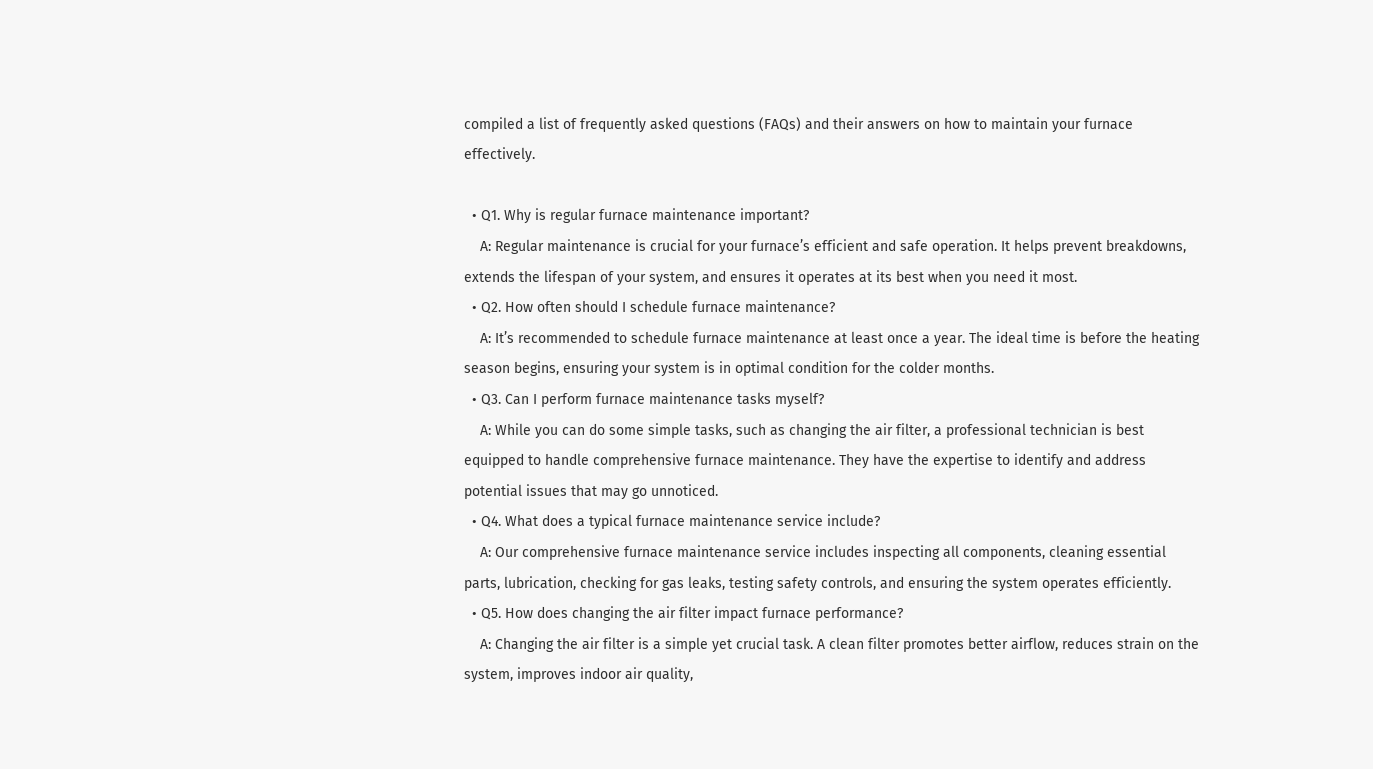compiled a list of frequently asked questions (FAQs) and their answers on how to maintain your furnace effectively.

  • Q1. Why is regular furnace maintenance important?
    A: Regular maintenance is crucial for your furnace’s efficient and safe operation. It helps prevent breakdowns, extends the lifespan of your system, and ensures it operates at its best when you need it most.
  • Q2. How often should I schedule furnace maintenance?
    A: It’s recommended to schedule furnace maintenance at least once a year. The ideal time is before the heating season begins, ensuring your system is in optimal condition for the colder months.
  • Q3. Can I perform furnace maintenance tasks myself?
    A: While you can do some simple tasks, such as changing the air filter, a professional technician is best equipped to handle comprehensive furnace maintenance. They have the expertise to identify and address potential issues that may go unnoticed.
  • Q4. What does a typical furnace maintenance service include?
    A: Our comprehensive furnace maintenance service includes inspecting all components, cleaning essential parts, lubrication, checking for gas leaks, testing safety controls, and ensuring the system operates efficiently.
  • Q5. How does changing the air filter impact furnace performance?
    A: Changing the air filter is a simple yet crucial task. A clean filter promotes better airflow, reduces strain on the system, improves indoor air quality,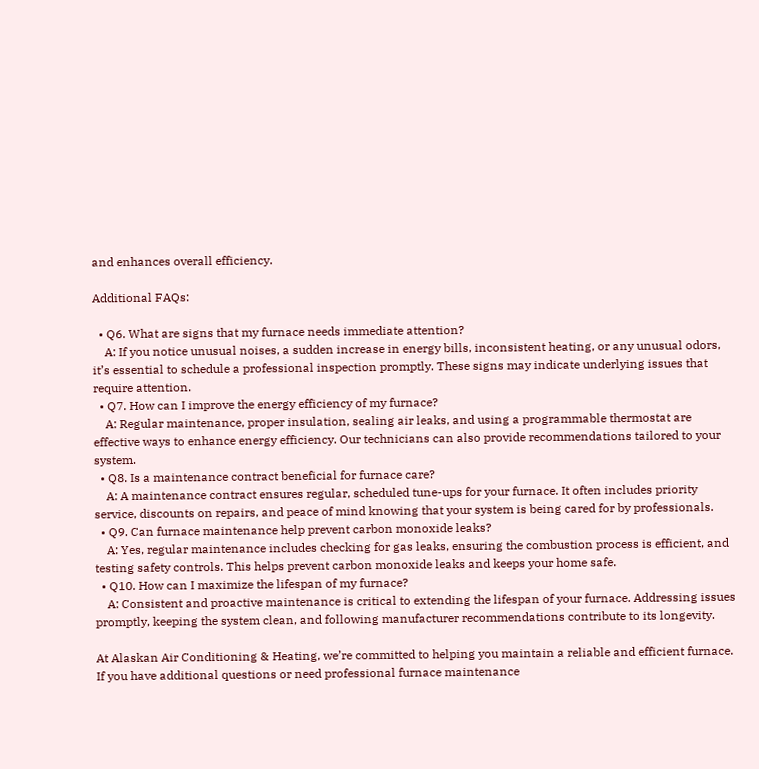and enhances overall efficiency.

Additional FAQs:

  • Q6. What are signs that my furnace needs immediate attention?
    A: If you notice unusual noises, a sudden increase in energy bills, inconsistent heating, or any unusual odors, it’s essential to schedule a professional inspection promptly. These signs may indicate underlying issues that require attention.
  • Q7. How can I improve the energy efficiency of my furnace?
    A: Regular maintenance, proper insulation, sealing air leaks, and using a programmable thermostat are effective ways to enhance energy efficiency. Our technicians can also provide recommendations tailored to your system.
  • Q8. Is a maintenance contract beneficial for furnace care?
    A: A maintenance contract ensures regular, scheduled tune-ups for your furnace. It often includes priority service, discounts on repairs, and peace of mind knowing that your system is being cared for by professionals.
  • Q9. Can furnace maintenance help prevent carbon monoxide leaks?
    A: Yes, regular maintenance includes checking for gas leaks, ensuring the combustion process is efficient, and testing safety controls. This helps prevent carbon monoxide leaks and keeps your home safe.
  • Q10. How can I maximize the lifespan of my furnace?
    A: Consistent and proactive maintenance is critical to extending the lifespan of your furnace. Addressing issues promptly, keeping the system clean, and following manufacturer recommendations contribute to its longevity.

At Alaskan Air Conditioning & Heating, we’re committed to helping you maintain a reliable and efficient furnace. If you have additional questions or need professional furnace maintenance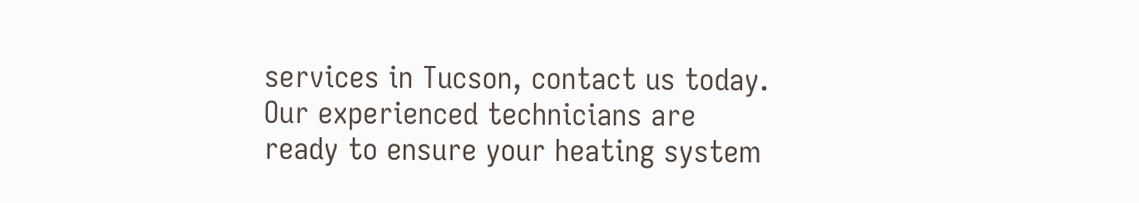services in Tucson, contact us today. Our experienced technicians are ready to ensure your heating system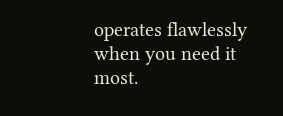operates flawlessly when you need it most.